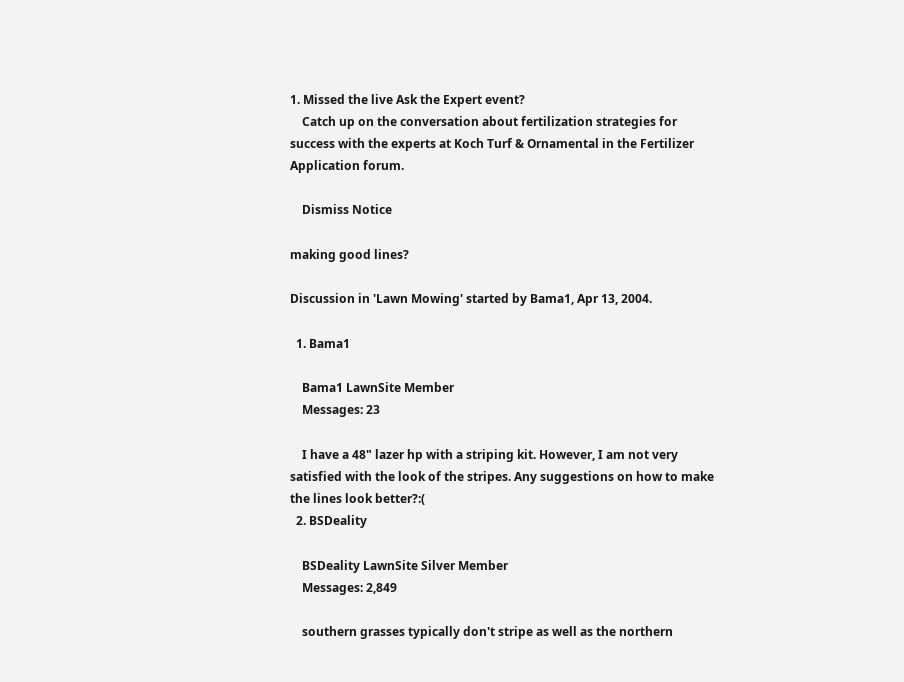1. Missed the live Ask the Expert event?
    Catch up on the conversation about fertilization strategies for success with the experts at Koch Turf & Ornamental in the Fertilizer Application forum.

    Dismiss Notice

making good lines?

Discussion in 'Lawn Mowing' started by Bama1, Apr 13, 2004.

  1. Bama1

    Bama1 LawnSite Member
    Messages: 23

    I have a 48" lazer hp with a striping kit. However, I am not very satisfied with the look of the stripes. Any suggestions on how to make the lines look better?:(
  2. BSDeality

    BSDeality LawnSite Silver Member
    Messages: 2,849

    southern grasses typically don't stripe as well as the northern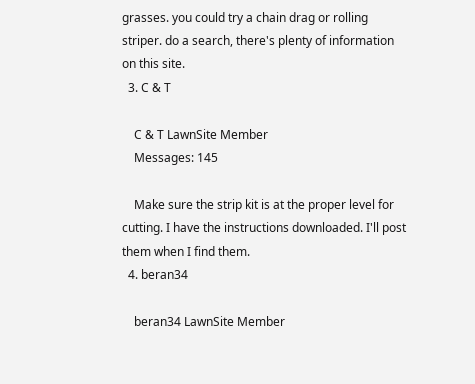grasses. you could try a chain drag or rolling striper. do a search, there's plenty of information on this site.
  3. C & T

    C & T LawnSite Member
    Messages: 145

    Make sure the strip kit is at the proper level for cutting. I have the instructions downloaded. I'll post them when I find them.
  4. beran34

    beran34 LawnSite Member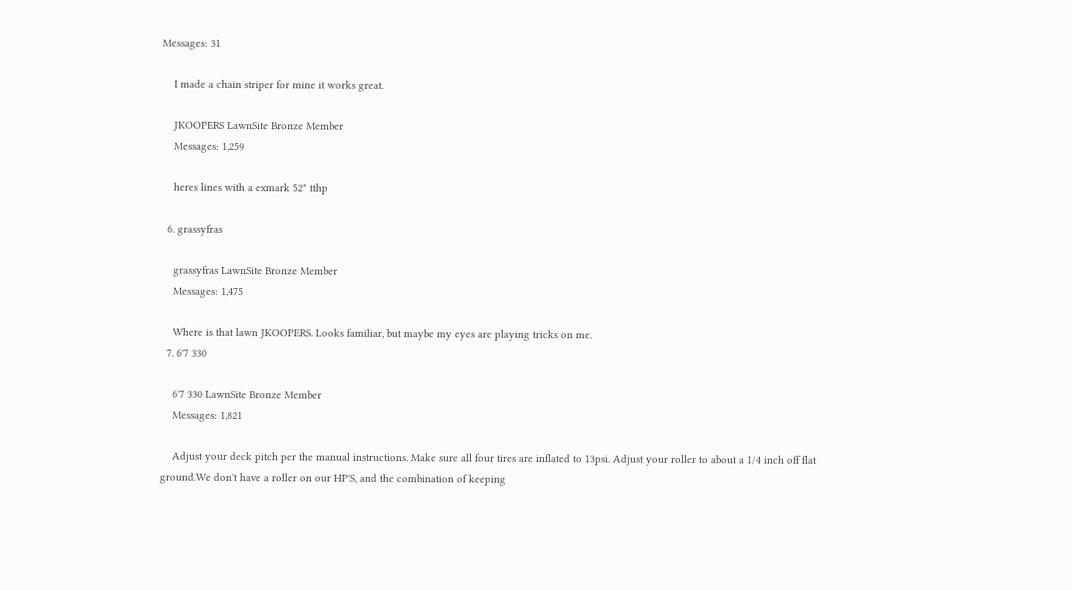Messages: 31

    I made a chain striper for mine it works great.

    JKOOPERS LawnSite Bronze Member
    Messages: 1,259

    heres lines with a exmark 52" tthp

  6. grassyfras

    grassyfras LawnSite Bronze Member
    Messages: 1,475

    Where is that lawn JKOOPERS. Looks familiar, but maybe my eyes are playing tricks on me.
  7. 6'7 330

    6'7 330 LawnSite Bronze Member
    Messages: 1,821

    Adjust your deck pitch per the manual instructions. Make sure all four tires are inflated to 13psi. Adjust your roller to about a 1/4 inch off flat ground.We don't have a roller on our HP'S, and the combination of keeping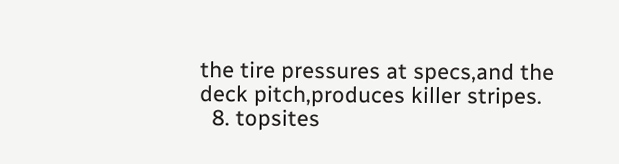the tire pressures at specs,and the deck pitch,produces killer stripes.
  8. topsites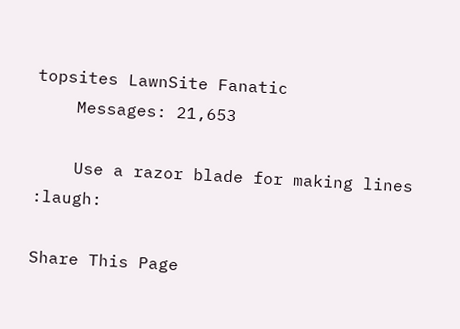topsites LawnSite Fanatic
    Messages: 21,653

    Use a razor blade for making lines :laugh:

Share This Page